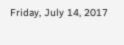Friday, July 14, 2017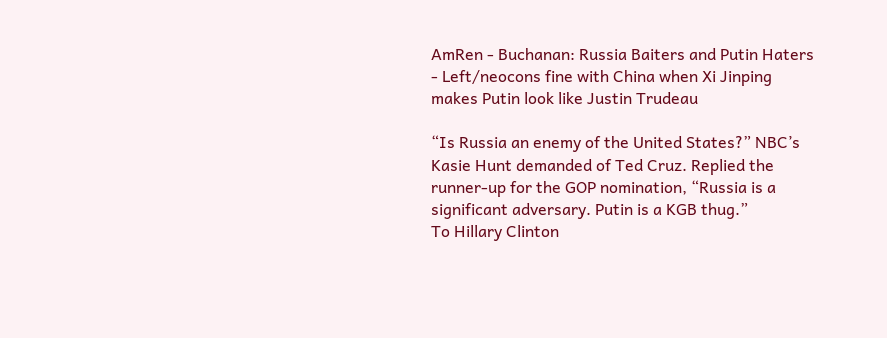AmRen - Buchanan: Russia Baiters and Putin Haters - Left/neocons fine with China when Xi Jinping makes Putin look like Justin Trudeau

“Is Russia an enemy of the United States?” NBC’s Kasie Hunt demanded of Ted Cruz. Replied the runner-up for the GOP nomination, “Russia is a significant adversary. Putin is a KGB thug.”
To Hillary Clinton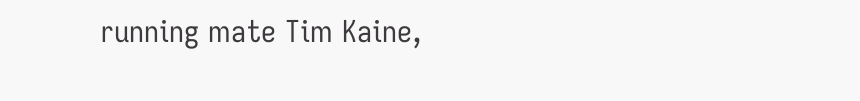running mate Tim Kaine,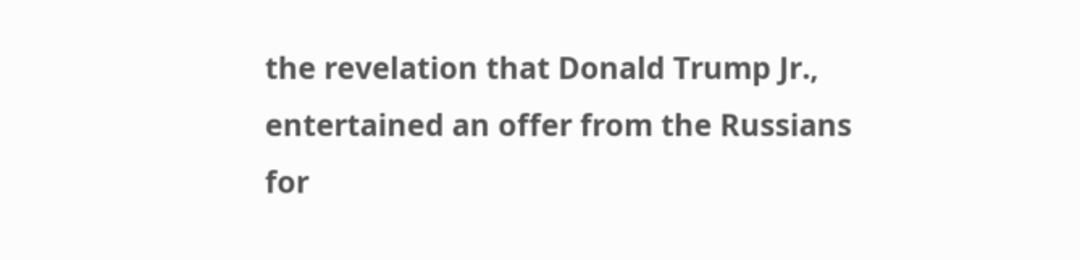the revelation that Donald Trump Jr., entertained an offer from the Russians for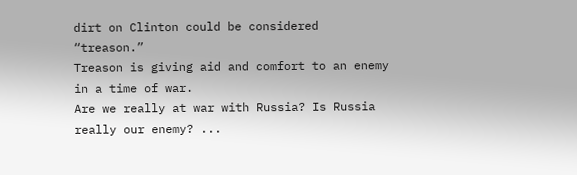dirt on Clinton could be considered “treason.”
Treason is giving aid and comfort to an enemy in a time of war.
Are we really at war with Russia? Is Russia really our enemy? ...